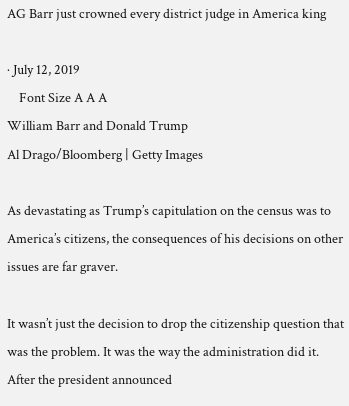AG Barr just crowned every district judge in America king

· July 12, 2019
    Font Size A A A
William Barr and Donald Trump
Al Drago/Bloomberg | Getty Images

As devastating as Trump’s capitulation on the census was to America’s citizens, the consequences of his decisions on other issues are far graver.

It wasn’t just the decision to drop the citizenship question that was the problem. It was the way the administration did it. After the president announced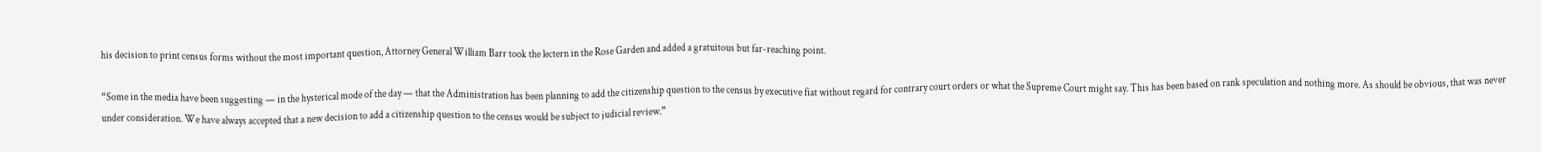his decision to print census forms without the most important question, Attorney General William Barr took the lectern in the Rose Garden and added a gratuitous but far-reaching point.

“Some in the media have been suggesting — in the hysterical mode of the day — that the Administration has been planning to add the citizenship question to the census by executive fiat without regard for contrary court orders or what the Supreme Court might say. This has been based on rank speculation and nothing more. As should be obvious, that was never under consideration. We have always accepted that a new decision to add a citizenship question to the census would be subject to judicial review.”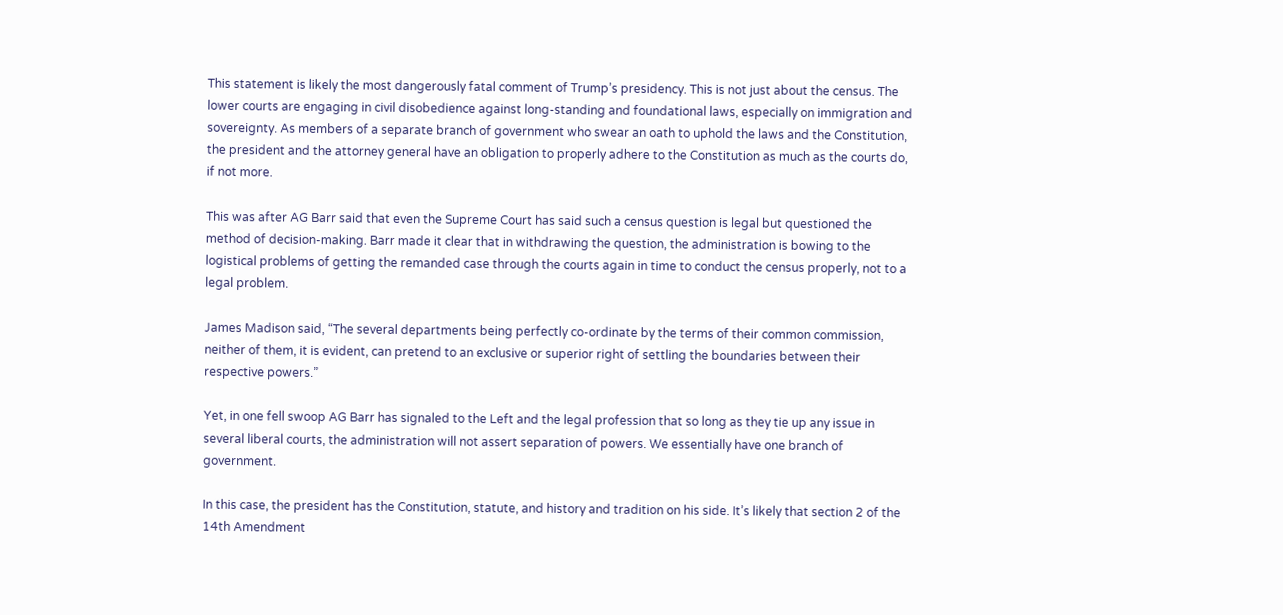This statement is likely the most dangerously fatal comment of Trump’s presidency. This is not just about the census. The lower courts are engaging in civil disobedience against long-standing and foundational laws, especially on immigration and sovereignty. As members of a separate branch of government who swear an oath to uphold the laws and the Constitution, the president and the attorney general have an obligation to properly adhere to the Constitution as much as the courts do, if not more.

This was after AG Barr said that even the Supreme Court has said such a census question is legal but questioned the method of decision-making. Barr made it clear that in withdrawing the question, the administration is bowing to the logistical problems of getting the remanded case through the courts again in time to conduct the census properly, not to a legal problem.

James Madison said, “The several departments being perfectly co-ordinate by the terms of their common commission, neither of them, it is evident, can pretend to an exclusive or superior right of settling the boundaries between their respective powers.”

Yet, in one fell swoop AG Barr has signaled to the Left and the legal profession that so long as they tie up any issue in several liberal courts, the administration will not assert separation of powers. We essentially have one branch of government.

In this case, the president has the Constitution, statute, and history and tradition on his side. It’s likely that section 2 of the 14th Amendment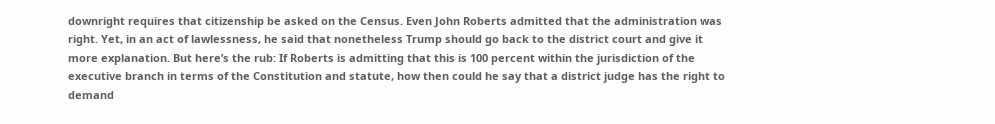downright requires that citizenship be asked on the Census. Even John Roberts admitted that the administration was right. Yet, in an act of lawlessness, he said that nonetheless Trump should go back to the district court and give it more explanation. But here’s the rub: If Roberts is admitting that this is 100 percent within the jurisdiction of the executive branch in terms of the Constitution and statute, how then could he say that a district judge has the right to demand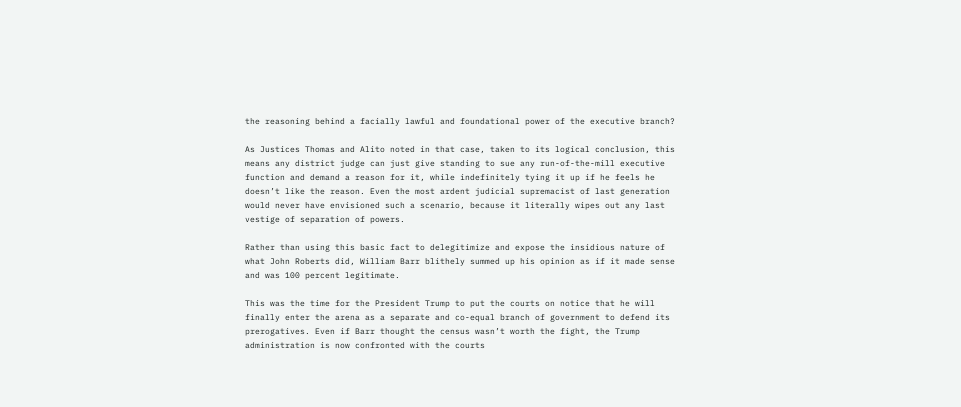the reasoning behind a facially lawful and foundational power of the executive branch?

As Justices Thomas and Alito noted in that case, taken to its logical conclusion, this means any district judge can just give standing to sue any run-of-the-mill executive function and demand a reason for it, while indefinitely tying it up if he feels he doesn’t like the reason. Even the most ardent judicial supremacist of last generation would never have envisioned such a scenario, because it literally wipes out any last vestige of separation of powers.

Rather than using this basic fact to delegitimize and expose the insidious nature of what John Roberts did, William Barr blithely summed up his opinion as if it made sense and was 100 percent legitimate.

This was the time for the President Trump to put the courts on notice that he will finally enter the arena as a separate and co-equal branch of government to defend its prerogatives. Even if Barr thought the census wasn’t worth the fight, the Trump administration is now confronted with the courts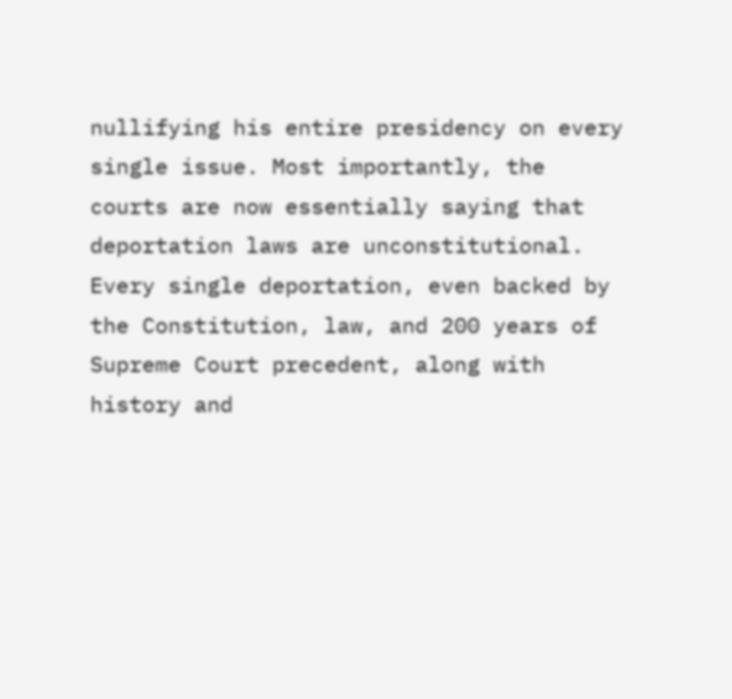nullifying his entire presidency on every single issue. Most importantly, the courts are now essentially saying that deportation laws are unconstitutional. Every single deportation, even backed by the Constitution, law, and 200 years of Supreme Court precedent, along with history and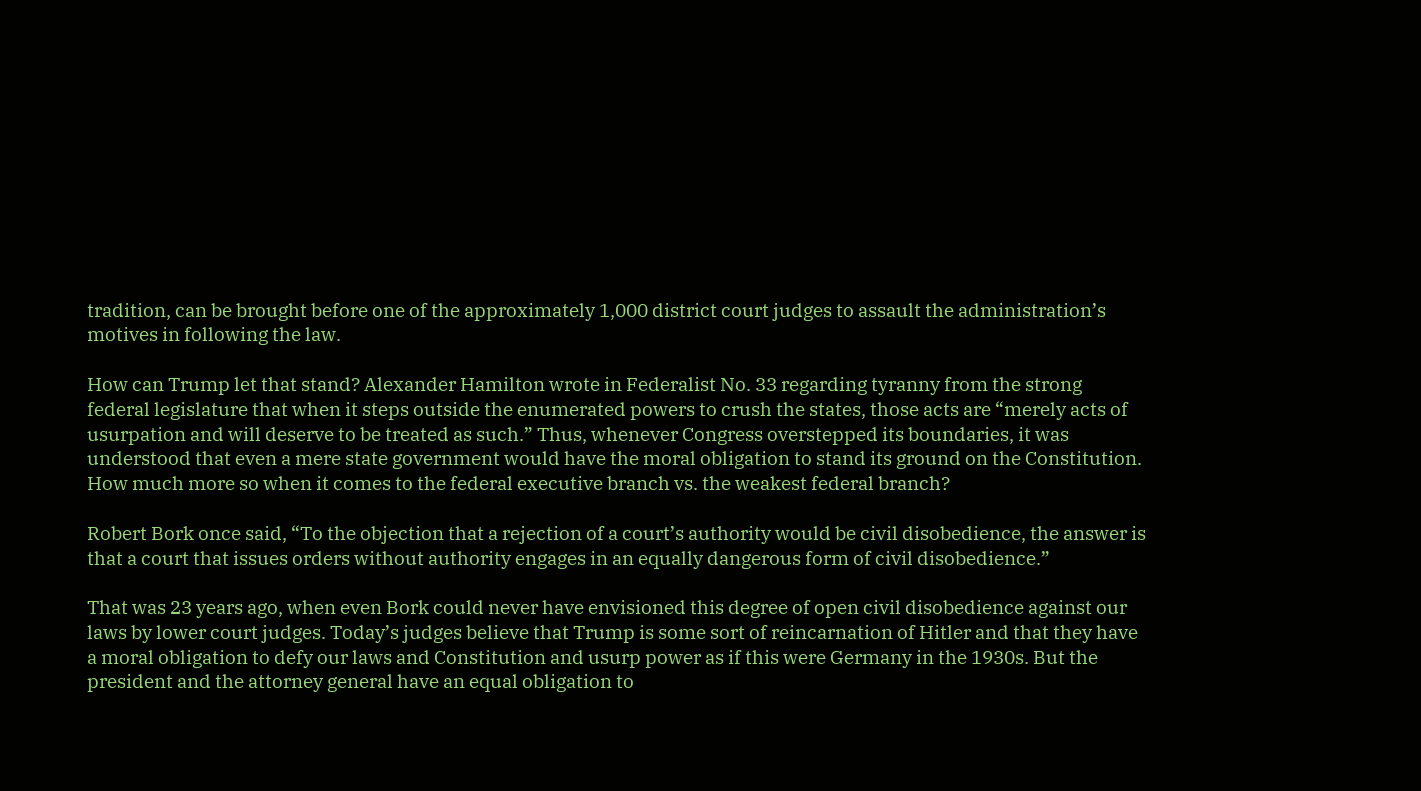tradition, can be brought before one of the approximately 1,000 district court judges to assault the administration’s motives in following the law.

How can Trump let that stand? Alexander Hamilton wrote in Federalist No. 33 regarding tyranny from the strong federal legislature that when it steps outside the enumerated powers to crush the states, those acts are “merely acts of usurpation and will deserve to be treated as such.” Thus, whenever Congress overstepped its boundaries, it was understood that even a mere state government would have the moral obligation to stand its ground on the Constitution. How much more so when it comes to the federal executive branch vs. the weakest federal branch?

Robert Bork once said, “To the objection that a rejection of a court’s authority would be civil disobedience, the answer is that a court that issues orders without authority engages in an equally dangerous form of civil disobedience.”

That was 23 years ago, when even Bork could never have envisioned this degree of open civil disobedience against our laws by lower court judges. Today’s judges believe that Trump is some sort of reincarnation of Hitler and that they have a moral obligation to defy our laws and Constitution and usurp power as if this were Germany in the 1930s. But the president and the attorney general have an equal obligation to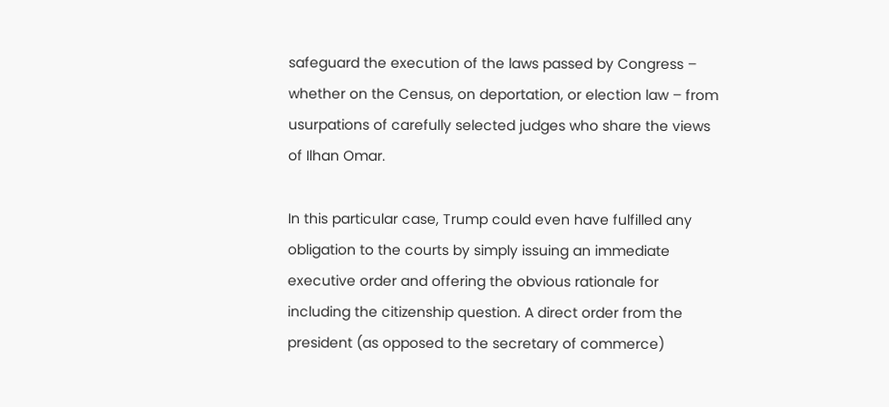safeguard the execution of the laws passed by Congress – whether on the Census, on deportation, or election law – from usurpations of carefully selected judges who share the views of Ilhan Omar.

In this particular case, Trump could even have fulfilled any obligation to the courts by simply issuing an immediate executive order and offering the obvious rationale for including the citizenship question. A direct order from the president (as opposed to the secretary of commerce)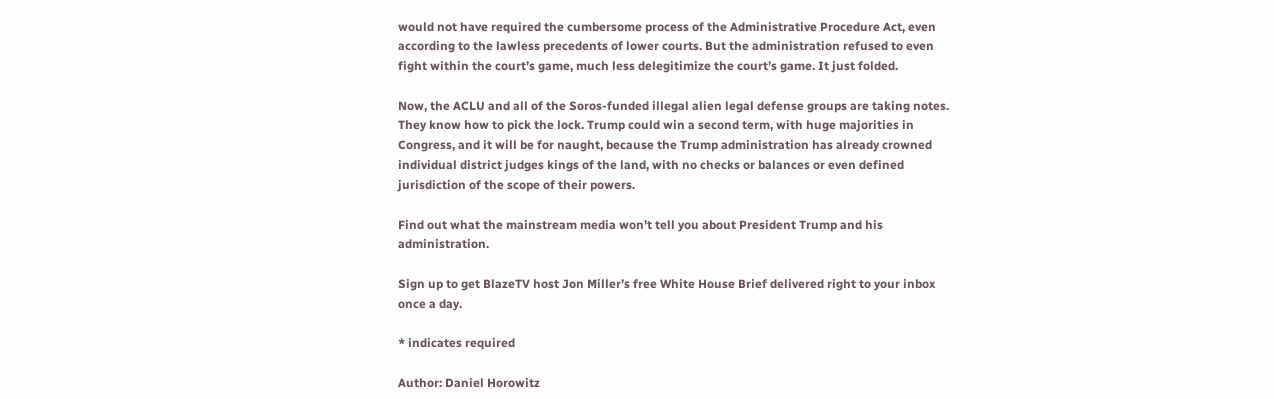would not have required the cumbersome process of the Administrative Procedure Act, even according to the lawless precedents of lower courts. But the administration refused to even fight within the court’s game, much less delegitimize the court’s game. It just folded.

Now, the ACLU and all of the Soros-funded illegal alien legal defense groups are taking notes. They know how to pick the lock. Trump could win a second term, with huge majorities in Congress, and it will be for naught, because the Trump administration has already crowned individual district judges kings of the land, with no checks or balances or even defined jurisdiction of the scope of their powers.

Find out what the mainstream media won’t tell you about President Trump and his administration.

Sign up to get BlazeTV host Jon Miller’s free White House Brief delivered right to your inbox once a day.

* indicates required

Author: Daniel Horowitz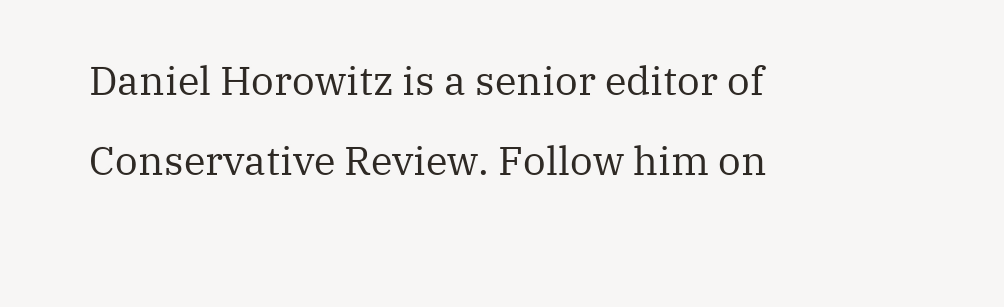Daniel Horowitz is a senior editor of Conservative Review. Follow him on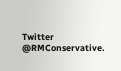Twitter @RMConservative.